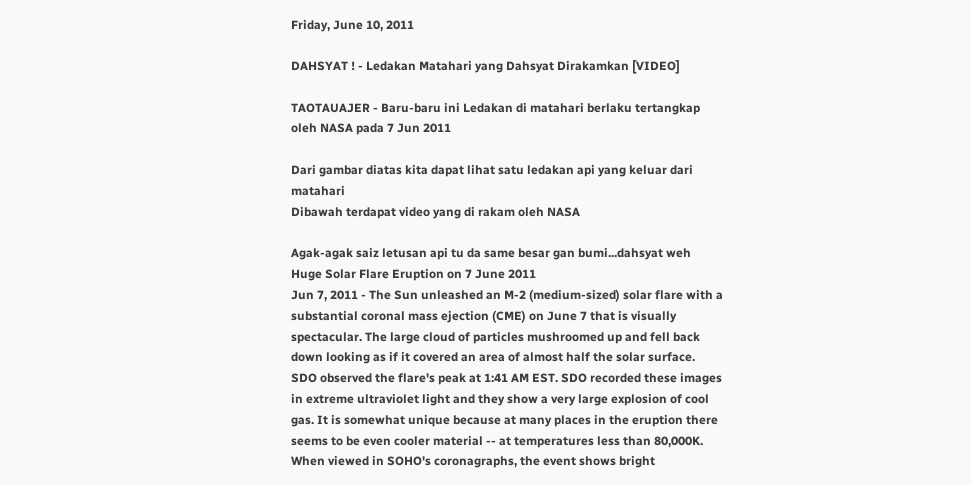Friday, June 10, 2011

DAHSYAT ! - Ledakan Matahari yang Dahsyat Dirakamkan [VIDEO]

TAOTAUAJER - Baru-baru ini Ledakan di matahari berlaku tertangkap oleh NASA pada 7 Jun 2011

Dari gambar diatas kita dapat lihat satu ledakan api yang keluar dari matahari
Dibawah terdapat video yang di rakam oleh NASA

Agak-agak saiz letusan api tu da same besar gan bumi...dahsyat weh
Huge Solar Flare Eruption on 7 June 2011
Jun 7, 2011 - The Sun unleashed an M-2 (medium-sized) solar flare with a substantial coronal mass ejection (CME) on June 7 that is visually spectacular. The large cloud of particles mushroomed up and fell back down looking as if it covered an area of almost half the solar surface.
SDO observed the flare's peak at 1:41 AM EST. SDO recorded these images in extreme ultraviolet light and they show a very large explosion of cool gas. It is somewhat unique because at many places in the eruption there seems to be even cooler material -- at temperatures less than 80,000K.
When viewed in SOHO's coronagraphs, the event shows bright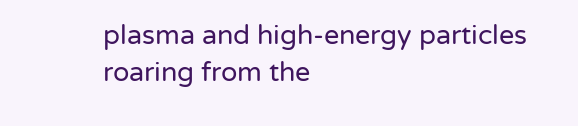plasma and high-energy particles roaring from the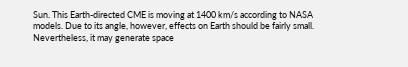Sun. This Earth-directed CME is moving at 1400 km/s according to NASA models. Due to its angle, however, effects on Earth should be fairly small. Nevertheless, it may generate space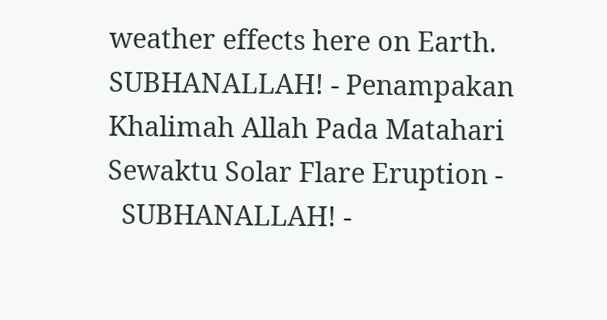weather effects here on Earth.
SUBHANALLAH! - Penampakan Khalimah Allah Pada Matahari Sewaktu Solar Flare Eruption -
  SUBHANALLAH! -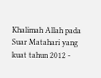Khalimah Allah pada Suar Matahari yang kuat tahun 2012 -